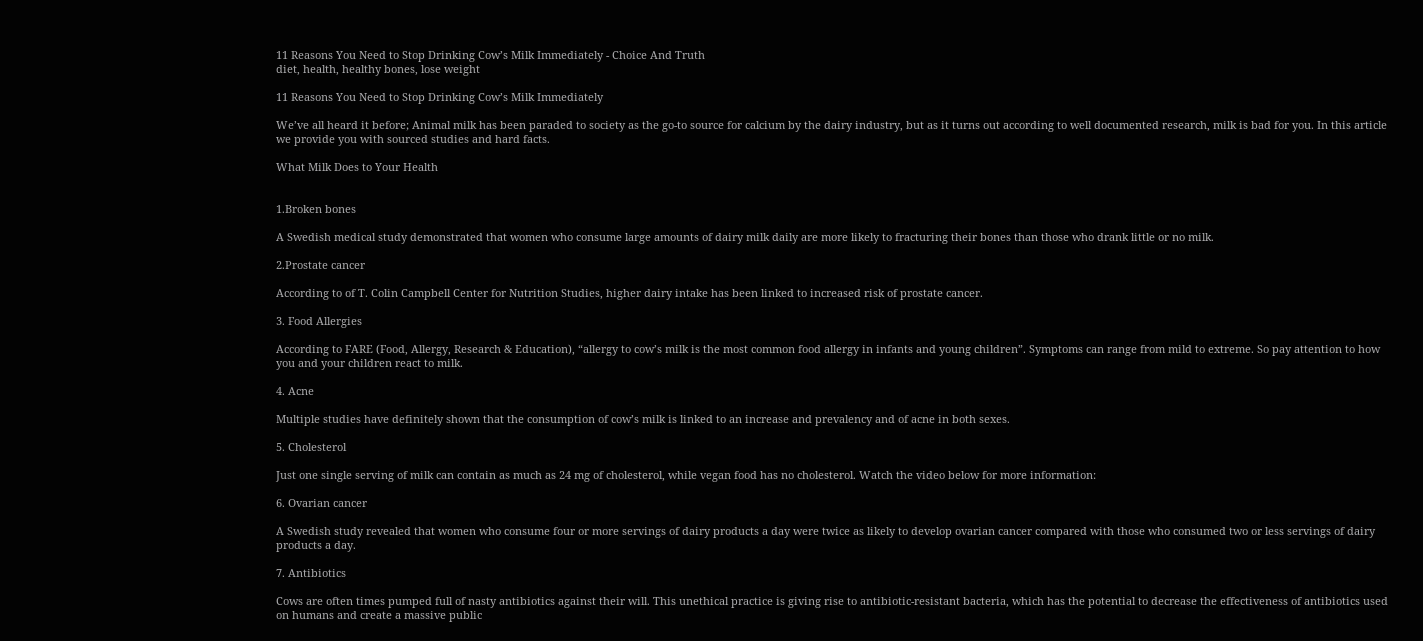11 Reasons You Need to Stop Drinking Cow’s Milk Immediately - Choice And Truth
diet, health, healthy bones, lose weight

11 Reasons You Need to Stop Drinking Cow’s Milk Immediately

We’ve all heard it before; Animal milk has been paraded to society as the go-to source for calcium by the dairy industry, but as it turns out according to well documented research, milk is bad for you. In this article we provide you with sourced studies and hard facts.

What Milk Does to Your Health


1.Broken bones

A Swedish medical study demonstrated that women who consume large amounts of dairy milk daily are more likely to fracturing their bones than those who drank little or no milk.

2.Prostate cancer

According to of T. Colin Campbell Center for Nutrition Studies, higher dairy intake has been linked to increased risk of prostate cancer.

3. Food Allergies

According to FARE (Food, Allergy, Research & Education), “allergy to cow’s milk is the most common food allergy in infants and young children”. Symptoms can range from mild to extreme. So pay attention to how you and your children react to milk.

4. Acne

Multiple studies have definitely shown that the consumption of cow’s milk is linked to an increase and prevalency and of acne in both sexes.

5. Cholesterol

Just one single serving of milk can contain as much as 24 mg of cholesterol, while vegan food has no cholesterol. Watch the video below for more information:

6. Ovarian cancer

A Swedish study revealed that women who consume four or more servings of dairy products a day were twice as likely to develop ovarian cancer compared with those who consumed two or less servings of dairy products a day.

7. Antibiotics

Cows are often times pumped full of nasty antibiotics against their will. This unethical practice is giving rise to antibiotic-resistant bacteria, which has the potential to decrease the effectiveness of antibiotics used on humans and create a massive public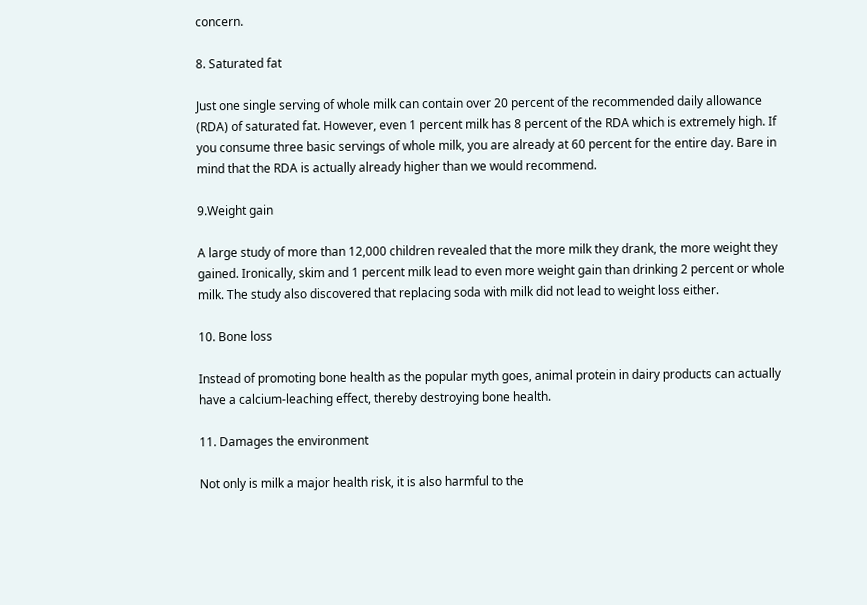concern.

8. Saturated fat

Just one single serving of whole milk can contain over 20 percent of the recommended daily allowance (RDA) of saturated fat. However, even 1 percent milk has 8 percent of the RDA which is extremely high. If you consume three basic servings of whole milk, you are already at 60 percent for the entire day. Bare in mind that the RDA is actually already higher than we would recommend.

9.Weight gain

A large study of more than 12,000 children revealed that the more milk they drank, the more weight they gained. Ironically, skim and 1 percent milk lead to even more weight gain than drinking 2 percent or whole milk. The study also discovered that replacing soda with milk did not lead to weight loss either.

10. Bone loss

Instead of promoting bone health as the popular myth goes, animal protein in dairy products can actually have a calcium-leaching effect, thereby destroying bone health.

11. Damages the environment

Not only is milk a major health risk, it is also harmful to the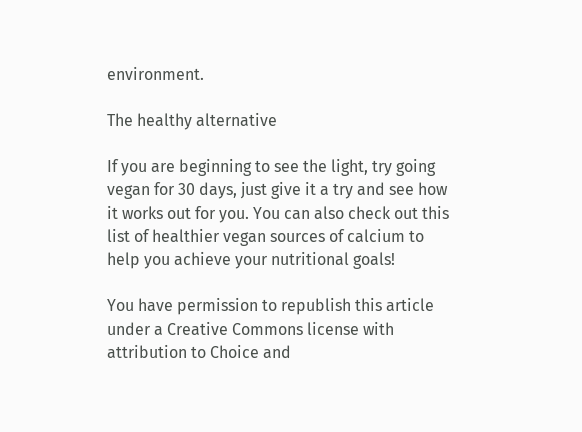environment.

The healthy alternative

If you are beginning to see the light, try going vegan for 30 days, just give it a try and see how it works out for you. You can also check out this list of healthier vegan sources of calcium to help you achieve your nutritional goals!

You have permission to republish this article under a Creative Commons license with attribution to Choice and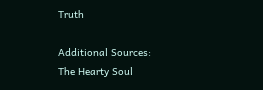Truth

Additional Sources:
The Hearty Soul